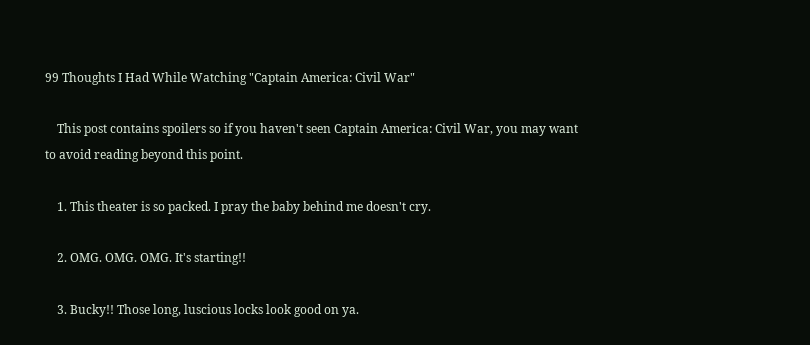99 Thoughts I Had While Watching "Captain America: Civil War"

    This post contains spoilers so if you haven't seen Captain America: Civil War, you may want to avoid reading beyond this point.

    1. This theater is so packed. I pray the baby behind me doesn't cry.

    2. OMG. OMG. OMG. It's starting!!

    3. Bucky!! Those long, luscious locks look good on ya.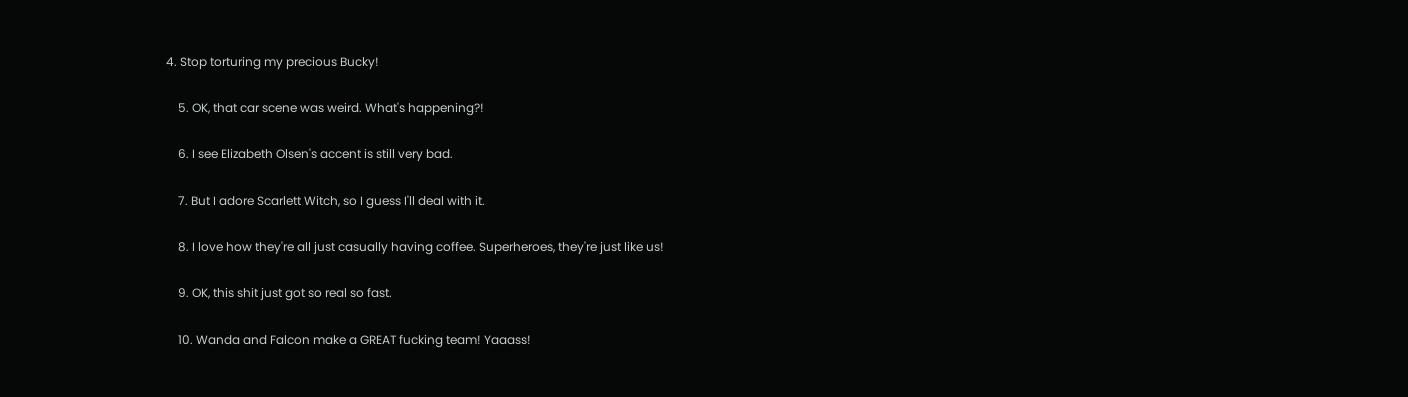4. Stop torturing my precious Bucky!

    5. OK, that car scene was weird. What's happening?!

    6. I see Elizabeth Olsen's accent is still very bad.

    7. But I adore Scarlett Witch, so I guess I'll deal with it.

    8. I love how they're all just casually having coffee. Superheroes, they're just like us!

    9. OK, this shit just got so real so fast.

    10. Wanda and Falcon make a GREAT fucking team! Yaaass!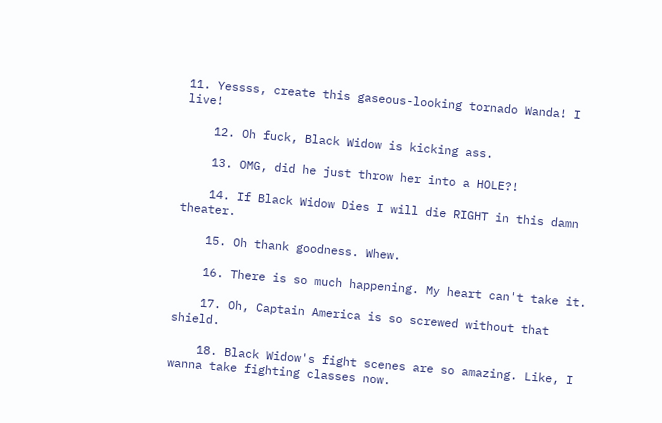11. Yessss, create this gaseous-looking tornado Wanda! I live!

    12. Oh fuck, Black Widow is kicking ass.

    13. OMG, did he just throw her into a HOLE?!

    14. If Black Widow Dies I will die RIGHT in this damn theater.

    15. Oh thank goodness. Whew.

    16. There is so much happening. My heart can't take it.

    17. Oh, Captain America is so screwed without that shield.

    18. Black Widow's fight scenes are so amazing. Like, I wanna take fighting classes now.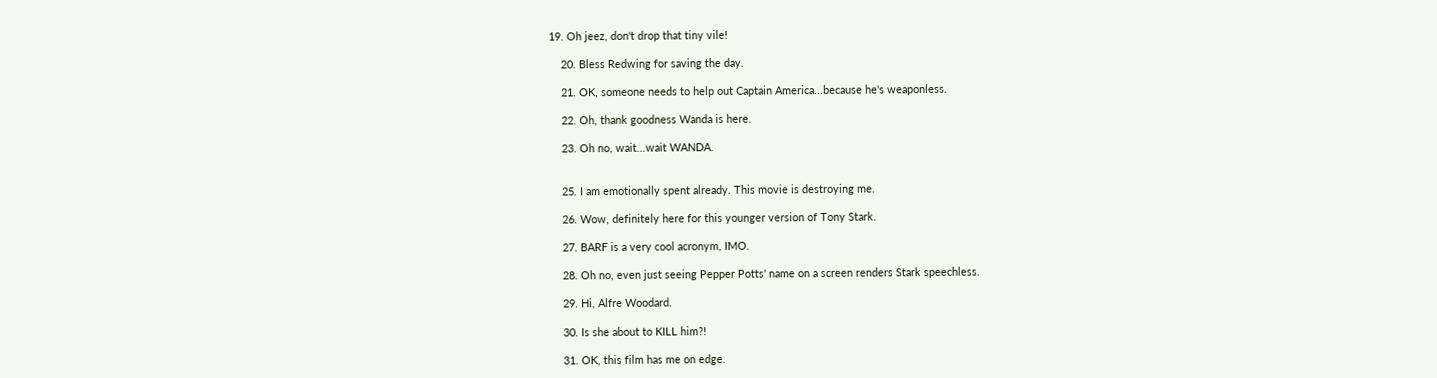19. Oh jeez, don't drop that tiny vile!

    20. Bless Redwing for saving the day.

    21. OK, someone needs to help out Captain America...because he's weaponless.

    22. Oh, thank goodness Wanda is here.

    23. Oh no, wait...wait WANDA.


    25. I am emotionally spent already. This movie is destroying me.

    26. Wow, definitely here for this younger version of Tony Stark.

    27. BARF is a very cool acronym, IMO.

    28. Oh no, even just seeing Pepper Potts' name on a screen renders Stark speechless.

    29. Hi, Alfre Woodard.

    30. Is she about to KILL him?!

    31. OK, this film has me on edge.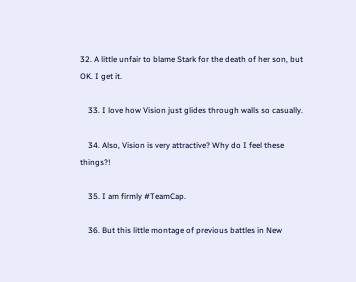32. A little unfair to blame Stark for the death of her son, but OK. I get it.

    33. I love how Vision just glides through walls so casually.

    34. Also, Vision is very attractive? Why do I feel these things?!

    35. I am firmly #TeamCap.

    36. But this little montage of previous battles in New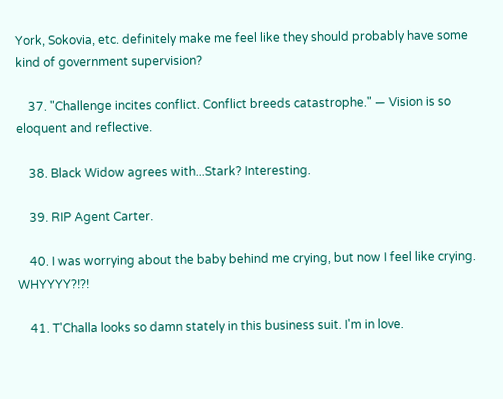York, Sokovia, etc. definitely make me feel like they should probably have some kind of government supervision?

    37. "Challenge incites conflict. Conflict breeds catastrophe." — Vision is so eloquent and reflective.

    38. Black Widow agrees with...Stark? Interesting.

    39. RIP Agent Carter.

    40. I was worrying about the baby behind me crying, but now I feel like crying. WHYYYY?!?!

    41. T'Challa looks so damn stately in this business suit. I'm in love.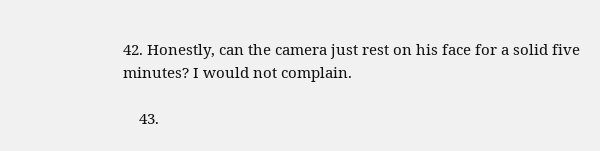42. Honestly, can the camera just rest on his face for a solid five minutes? I would not complain.

    43.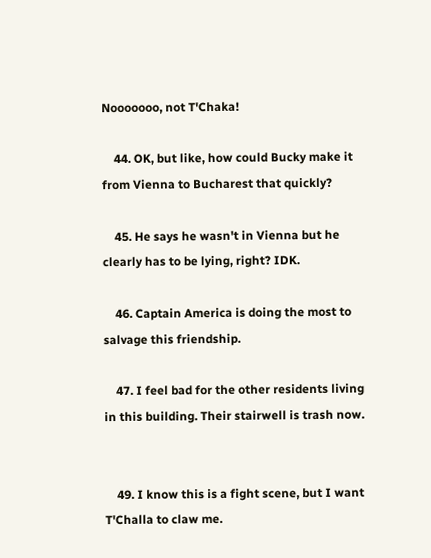Nooooooo, not T'Chaka!

    44. OK, but like, how could Bucky make it from Vienna to Bucharest that quickly?

    45. He says he wasn't in Vienna but he clearly has to be lying, right? IDK.

    46. Captain America is doing the most to salvage this friendship.

    47. I feel bad for the other residents living in this building. Their stairwell is trash now.


    49. I know this is a fight scene, but I want T'Challa to claw me.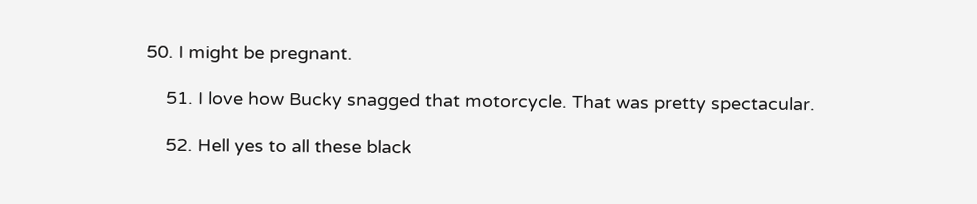50. I might be pregnant.

    51. I love how Bucky snagged that motorcycle. That was pretty spectacular.

    52. Hell yes to all these black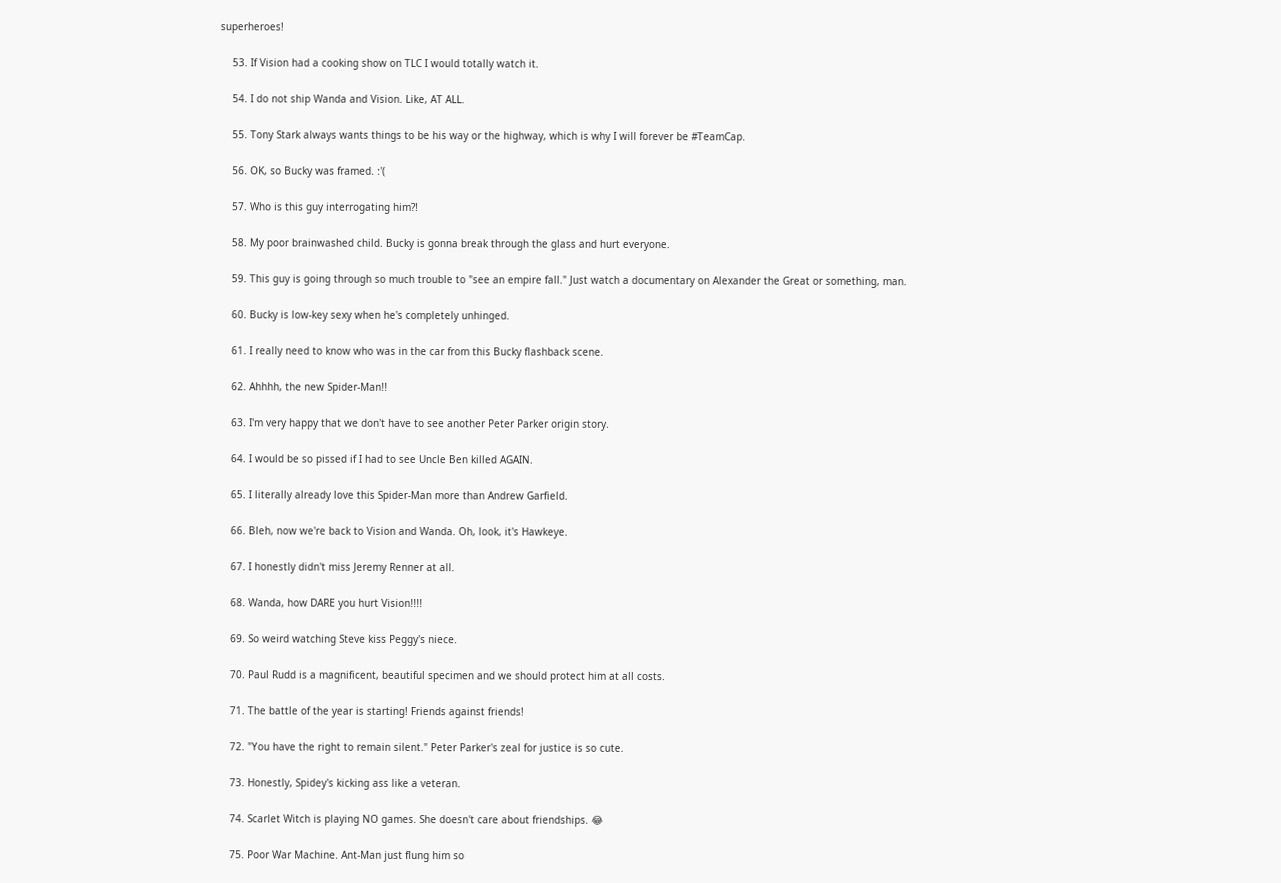superheroes!

    53. If Vision had a cooking show on TLC I would totally watch it.

    54. I do not ship Wanda and Vision. Like, AT ALL.

    55. Tony Stark always wants things to be his way or the highway, which is why I will forever be #TeamCap.

    56. OK, so Bucky was framed. :'(

    57. Who is this guy interrogating him?!

    58. My poor brainwashed child. Bucky is gonna break through the glass and hurt everyone.

    59. This guy is going through so much trouble to "see an empire fall." Just watch a documentary on Alexander the Great or something, man.

    60. Bucky is low-key sexy when he's completely unhinged.

    61. I really need to know who was in the car from this Bucky flashback scene.

    62. Ahhhh, the new Spider-Man!!

    63. I'm very happy that we don't have to see another Peter Parker origin story.

    64. I would be so pissed if I had to see Uncle Ben killed AGAIN.

    65. I literally already love this Spider-Man more than Andrew Garfield.

    66. Bleh, now we're back to Vision and Wanda. Oh, look, it's Hawkeye.

    67. I honestly didn't miss Jeremy Renner at all.

    68. Wanda, how DARE you hurt Vision!!!!

    69. So weird watching Steve kiss Peggy's niece.

    70. Paul Rudd is a magnificent, beautiful specimen and we should protect him at all costs.

    71. The battle of the year is starting! Friends against friends!

    72. "You have the right to remain silent." Peter Parker's zeal for justice is so cute.

    73. Honestly, Spidey's kicking ass like a veteran.

    74. Scarlet Witch is playing NO games. She doesn't care about friendships. 😂

    75. Poor War Machine. Ant-Man just flung him so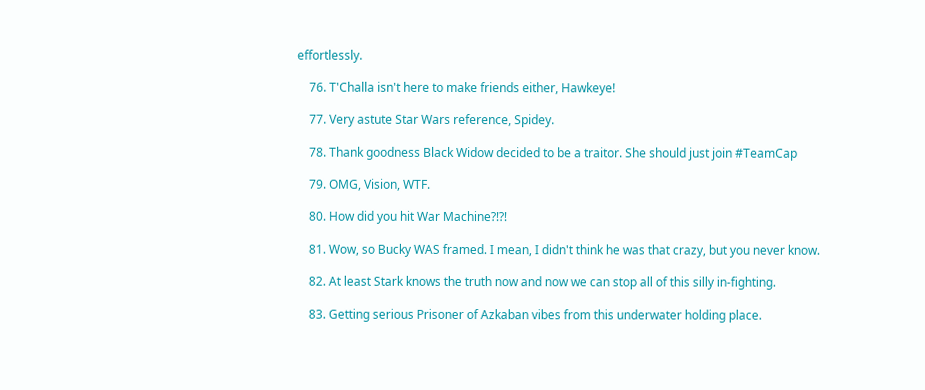effortlessly.

    76. T'Challa isn't here to make friends either, Hawkeye!

    77. Very astute Star Wars reference, Spidey.

    78. Thank goodness Black Widow decided to be a traitor. She should just join #TeamCap

    79. OMG, Vision, WTF.

    80. How did you hit War Machine?!?!

    81. Wow, so Bucky WAS framed. I mean, I didn't think he was that crazy, but you never know.

    82. At least Stark knows the truth now and now we can stop all of this silly in-fighting.

    83. Getting serious Prisoner of Azkaban vibes from this underwater holding place.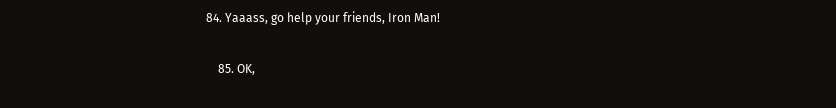84. Yaaass, go help your friends, Iron Man!

    85. OK,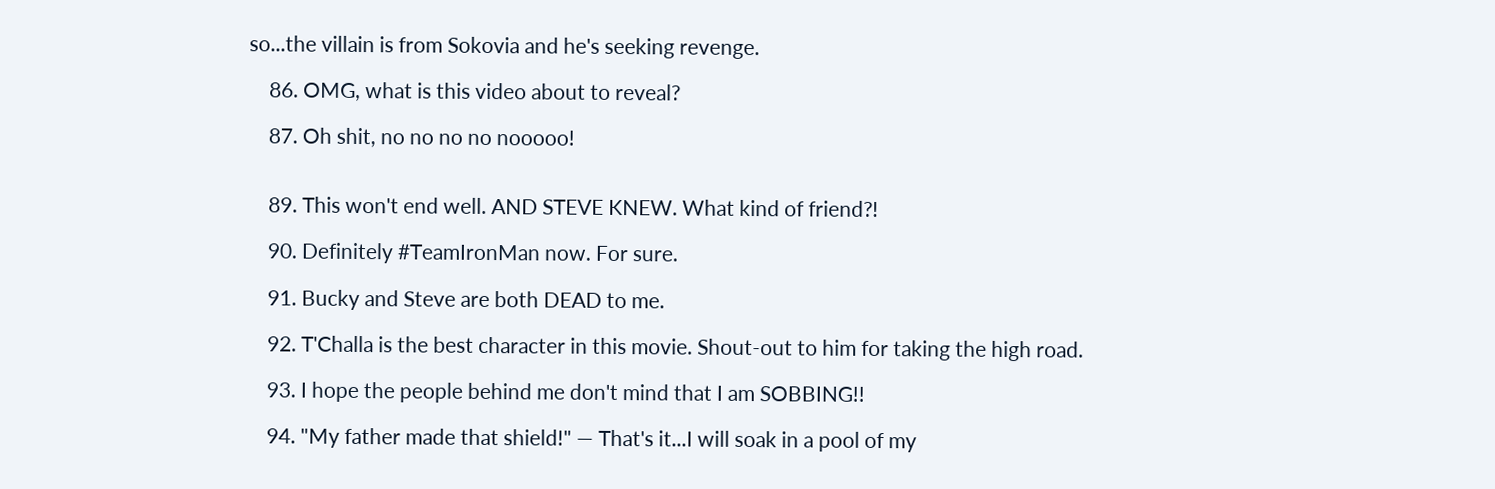so...the villain is from Sokovia and he's seeking revenge.

    86. OMG, what is this video about to reveal?

    87. Oh shit, no no no no nooooo!


    89. This won't end well. AND STEVE KNEW. What kind of friend?!

    90. Definitely #TeamIronMan now. For sure.

    91. Bucky and Steve are both DEAD to me.

    92. T'Challa is the best character in this movie. Shout-out to him for taking the high road.

    93. I hope the people behind me don't mind that I am SOBBING!!

    94. "My father made that shield!" — That's it...I will soak in a pool of my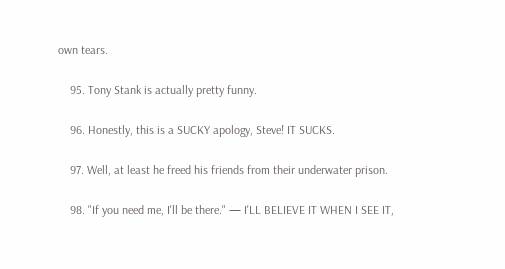own tears.

    95. Tony Stank is actually pretty funny.

    96. Honestly, this is a SUCKY apology, Steve! IT SUCKS.

    97. Well, at least he freed his friends from their underwater prison.

    98. "If you need me, I'll be there." — I'LL BELIEVE IT WHEN I SEE IT,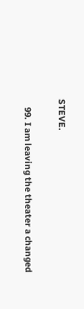STEVE.

    99. I am leaving the theater a changed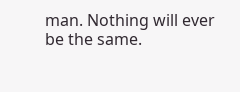man. Nothing will ever be the same.